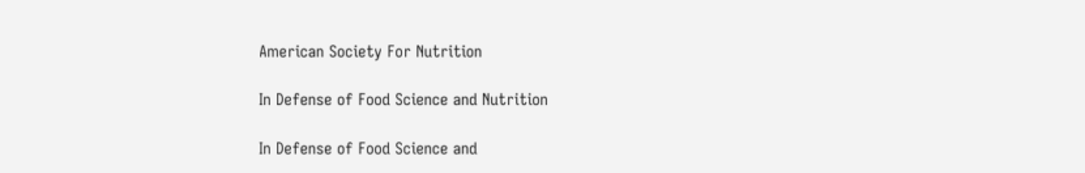American Society For Nutrition

In Defense of Food Science and Nutrition

In Defense of Food Science and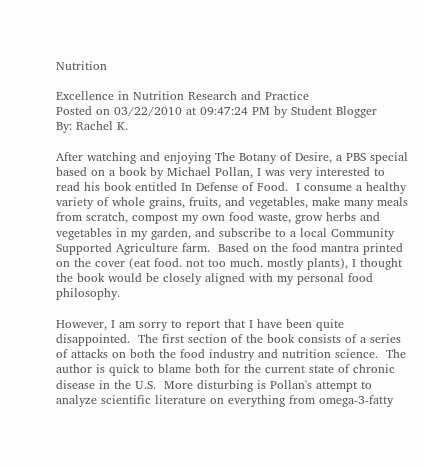Nutrition

Excellence in Nutrition Research and Practice
Posted on 03/22/2010 at 09:47:24 PM by Student Blogger
By: Rachel K.

After watching and enjoying The Botany of Desire, a PBS special based on a book by Michael Pollan, I was very interested to read his book entitled In Defense of Food.  I consume a healthy variety of whole grains, fruits, and vegetables, make many meals from scratch, compost my own food waste, grow herbs and vegetables in my garden, and subscribe to a local Community Supported Agriculture farm.  Based on the food mantra printed on the cover (eat food. not too much. mostly plants), I thought the book would be closely aligned with my personal food philosophy.

However, I am sorry to report that I have been quite disappointed.  The first section of the book consists of a series of attacks on both the food industry and nutrition science.  The author is quick to blame both for the current state of chronic disease in the U.S.  More disturbing is Pollan's attempt to analyze scientific literature on everything from omega-3-fatty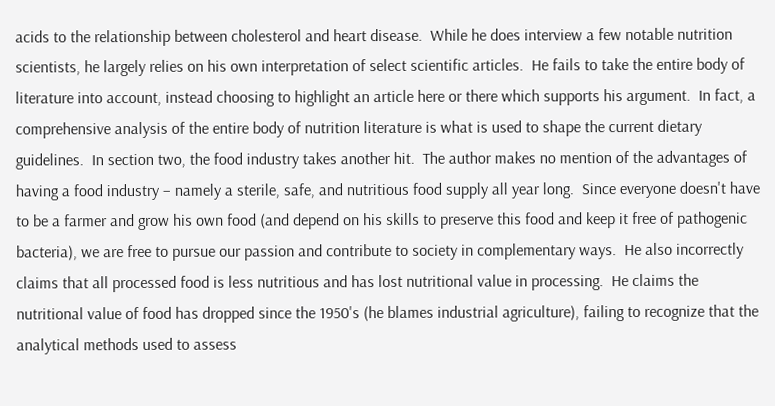acids to the relationship between cholesterol and heart disease.  While he does interview a few notable nutrition scientists, he largely relies on his own interpretation of select scientific articles.  He fails to take the entire body of literature into account, instead choosing to highlight an article here or there which supports his argument.  In fact, a comprehensive analysis of the entire body of nutrition literature is what is used to shape the current dietary guidelines.  In section two, the food industry takes another hit.  The author makes no mention of the advantages of having a food industry – namely a sterile, safe, and nutritious food supply all year long.  Since everyone doesn't have to be a farmer and grow his own food (and depend on his skills to preserve this food and keep it free of pathogenic bacteria), we are free to pursue our passion and contribute to society in complementary ways.  He also incorrectly claims that all processed food is less nutritious and has lost nutritional value in processing.  He claims the nutritional value of food has dropped since the 1950's (he blames industrial agriculture), failing to recognize that the analytical methods used to assess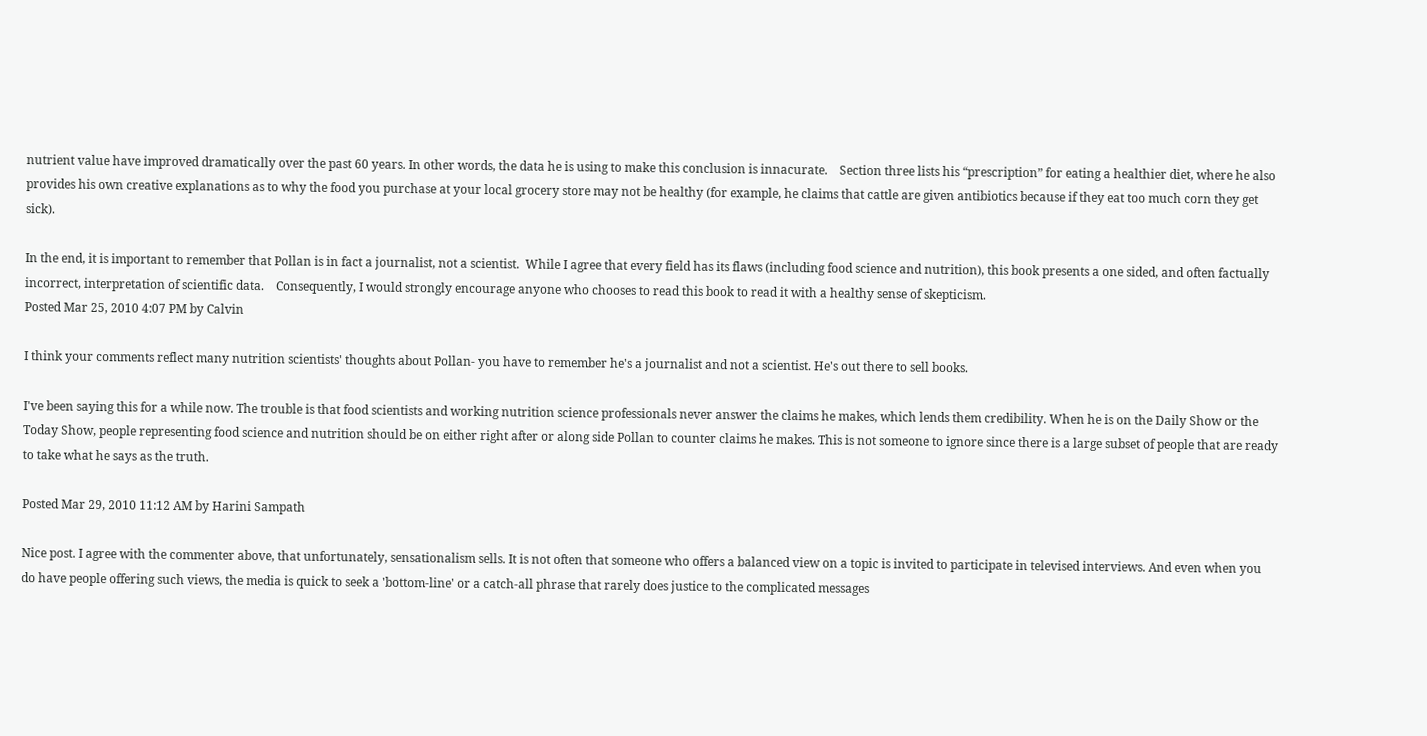nutrient value have improved dramatically over the past 60 years. In other words, the data he is using to make this conclusion is innacurate.    Section three lists his “prescription” for eating a healthier diet, where he also provides his own creative explanations as to why the food you purchase at your local grocery store may not be healthy (for example, he claims that cattle are given antibiotics because if they eat too much corn they get sick).

In the end, it is important to remember that Pollan is in fact a journalist, not a scientist.  While I agree that every field has its flaws (including food science and nutrition), this book presents a one sided, and often factually incorrect, interpretation of scientific data.    Consequently, I would strongly encourage anyone who chooses to read this book to read it with a healthy sense of skepticism.
Posted Mar 25, 2010 4:07 PM by Calvin

I think your comments reflect many nutrition scientists' thoughts about Pollan- you have to remember he's a journalist and not a scientist. He's out there to sell books.

I've been saying this for a while now. The trouble is that food scientists and working nutrition science professionals never answer the claims he makes, which lends them credibility. When he is on the Daily Show or the Today Show, people representing food science and nutrition should be on either right after or along side Pollan to counter claims he makes. This is not someone to ignore since there is a large subset of people that are ready to take what he says as the truth.

Posted Mar 29, 2010 11:12 AM by Harini Sampath

Nice post. I agree with the commenter above, that unfortunately, sensationalism sells. It is not often that someone who offers a balanced view on a topic is invited to participate in televised interviews. And even when you do have people offering such views, the media is quick to seek a 'bottom-line' or a catch-all phrase that rarely does justice to the complicated messages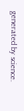generated by science.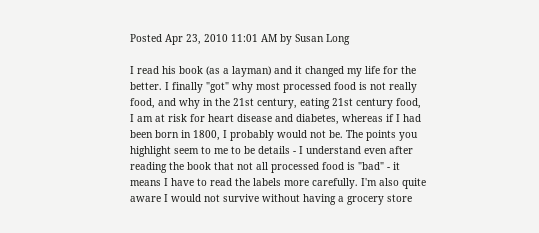Posted Apr 23, 2010 11:01 AM by Susan Long

I read his book (as a layman) and it changed my life for the better. I finally "got" why most processed food is not really food, and why in the 21st century, eating 21st century food, I am at risk for heart disease and diabetes, whereas if I had been born in 1800, I probably would not be. The points you highlight seem to me to be details - I understand even after reading the book that not all processed food is "bad" - it means I have to read the labels more carefully. I'm also quite aware I would not survive without having a grocery store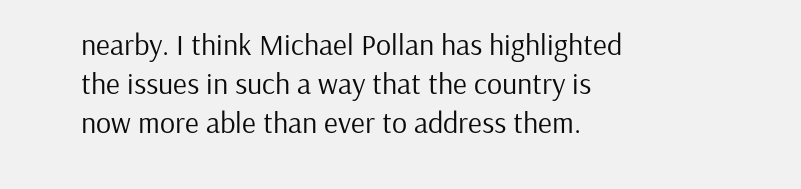nearby. I think Michael Pollan has highlighted the issues in such a way that the country is now more able than ever to address them.